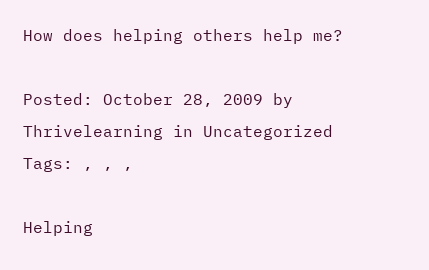How does helping others help me?

Posted: October 28, 2009 by Thrivelearning in Uncategorized
Tags: , , ,

Helping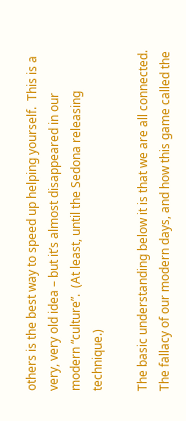others is the best way to speed up helping yourself.  This is a very, very old idea – but it’s almost disappeared in our modern “culture”.  (At least, until the Sedona releasing technique.)

The basic understanding below it is that we are all connected. The fallacy of our modern days, and how this game called the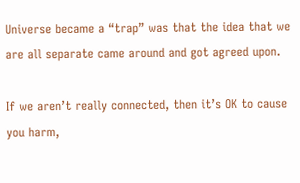Universe became a “trap” was that the idea that we are all separate came around and got agreed upon.

If we aren’t really connected, then it’s OK to cause you harm,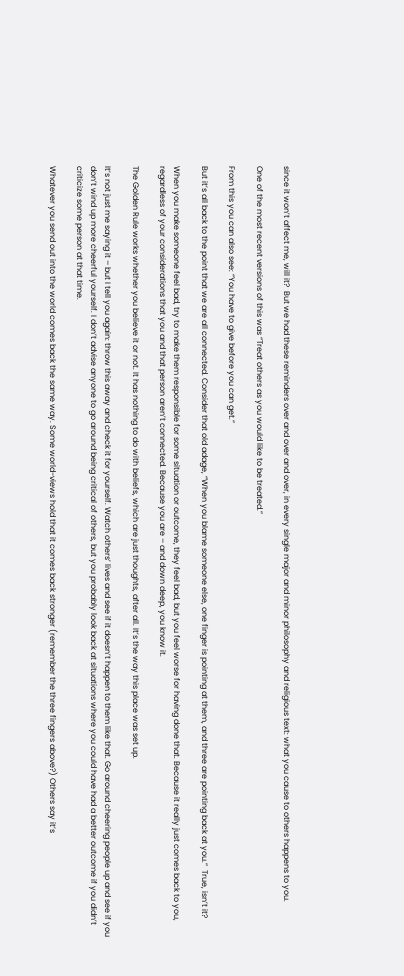since it won’t affect me, will it?  But we had these reminders over and over and over, in every single major and minor philosophy and religious text: what you cause to others happens to you.

One of the most recent versions of this was “Treat others as you would like to be treated.”

From this you can also see: “You have to give before you can get.”

But it’s all back to the point that we are all connected. Consider that old adage, “When you blame someone else, one finger is pointing at them, and three are pointing back at you.”  True, isn’t it?

When you make someone feel bad, try to make them responsible for some situation or outcome, they feel bad, but you feel worse for having done that. Because it really just comes back to you, regardless of your considerations that you and that person aren’t connected. Because you are – and down deep, you know it.

The Golden Rule works whether you believe it or not. It has nothing to do with beliefs, which are just thoughts, after all. It’s the way this place was set up.

It’s not just me saying it – but I tell you again: throw this away and check it for yourself. Watch others’ lives and see if it doesn’t happen to them like that. Go around cheering people up and see if you don’t wind up more cheerful yourself. I don’t advise anyone to go around being critical of others, but you probably look back at situations where you could have had a better outcome if you didn’t criticize some person at that time.

Whatever you send out into the world comes back the same way. Some world-views hold that it comes back stronger (remember the three fingers above?) Others say it’s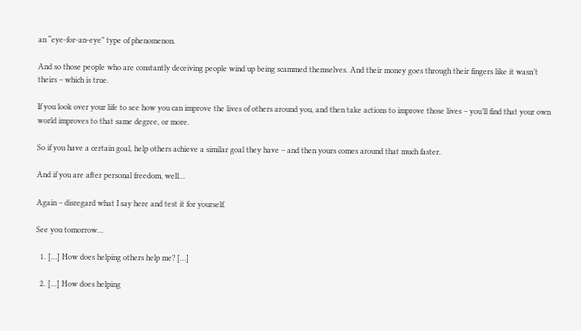an “eye-for-an-eye” type of phenomenon.

And so those people who are constantly deceiving people wind up being scammed themselves. And their money goes through their fingers like it wasn’t theirs – which is true.

If you look over your life to see how you can improve the lives of others around you, and then take actions to improve those lives – you’ll find that your own world improves to that same degree, or more.

So if you have a certain goal, help others achieve a similar goal they have – and then yours comes around that much faster.

And if you are after personal freedom, well…

Again – disregard what I say here and test it for yourself.

See you tomorrow…

  1. […] How does helping others help me? […]

  2. […] How does helping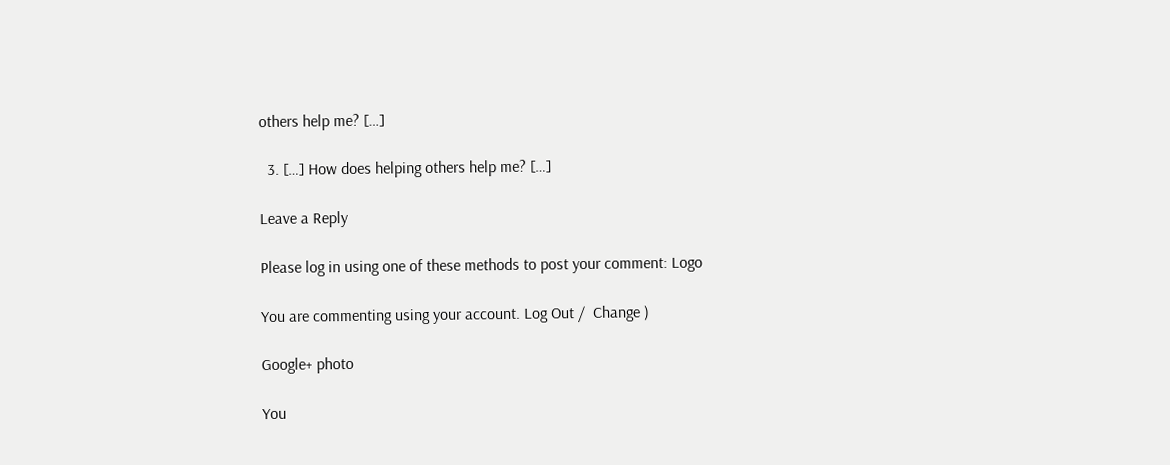others help me? […]

  3. […] How does helping others help me? […]

Leave a Reply

Please log in using one of these methods to post your comment: Logo

You are commenting using your account. Log Out /  Change )

Google+ photo

You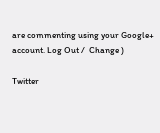are commenting using your Google+ account. Log Out /  Change )

Twitter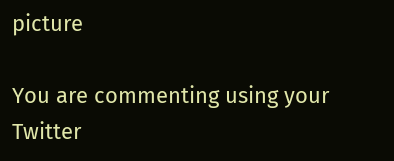picture

You are commenting using your Twitter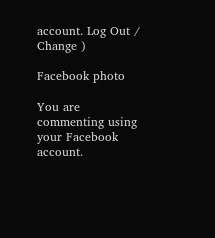account. Log Out /  Change )

Facebook photo

You are commenting using your Facebook account.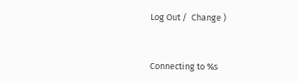Log Out /  Change )


Connecting to %s